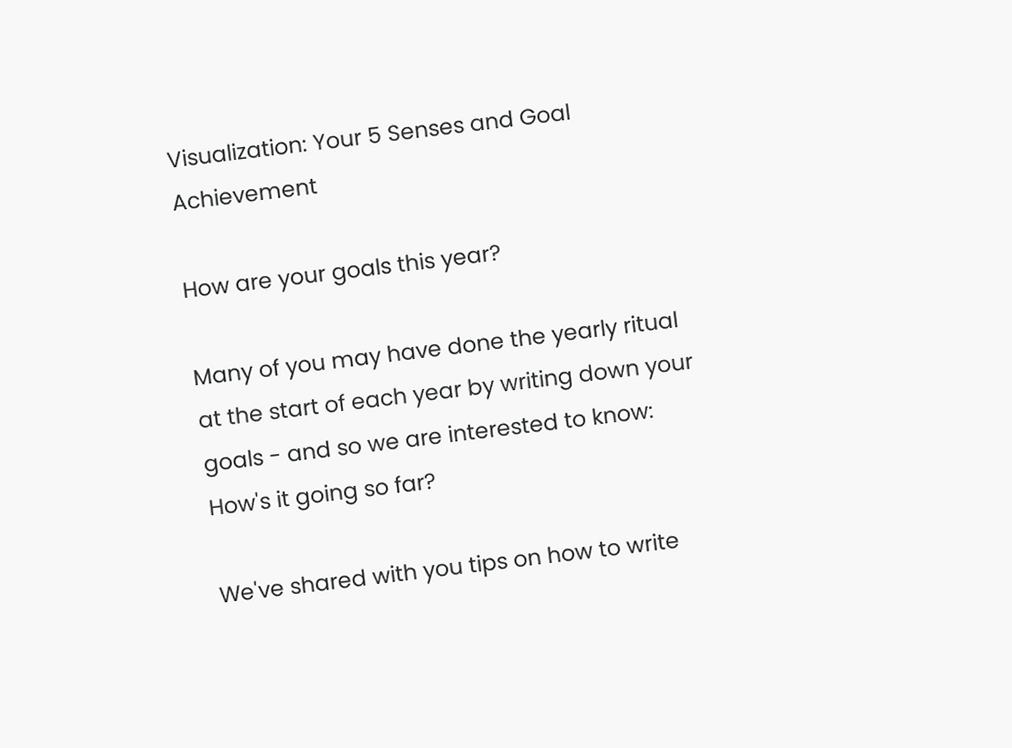Visualization: Your 5 Senses and Goal Achievement

How are your goals this year?

Many of you may have done the yearly ritual at the start of each year by writing down your goals - and so we are interested to know: How's it going so far?

We've shared with you tips on how to write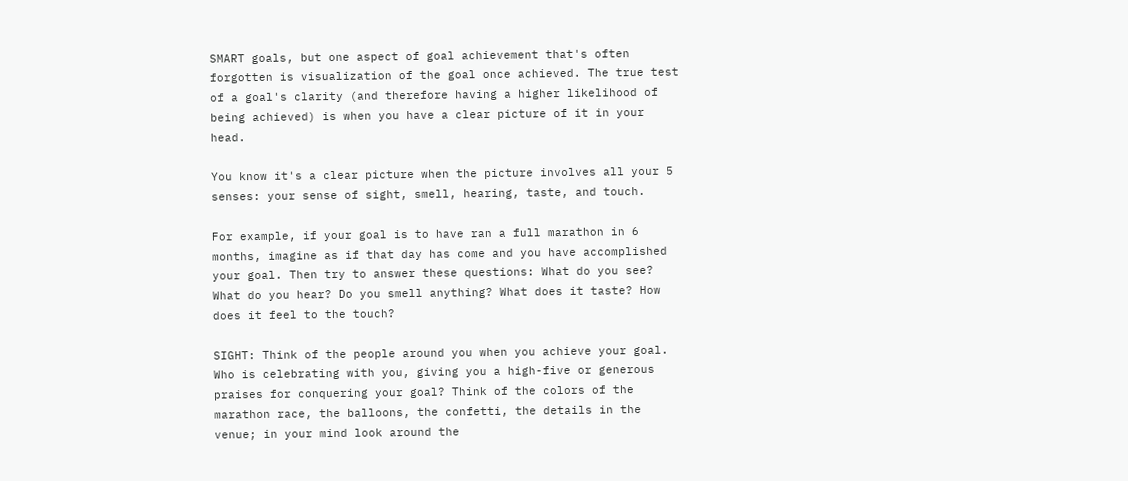SMART goals, but one aspect of goal achievement that's often forgotten is visualization of the goal once achieved. The true test of a goal's clarity (and therefore having a higher likelihood of being achieved) is when you have a clear picture of it in your head.

You know it's a clear picture when the picture involves all your 5 senses: your sense of sight, smell, hearing, taste, and touch.

For example, if your goal is to have ran a full marathon in 6 months, imagine as if that day has come and you have accomplished your goal. Then try to answer these questions: What do you see? What do you hear? Do you smell anything? What does it taste? How does it feel to the touch?

SIGHT: Think of the people around you when you achieve your goal. Who is celebrating with you, giving you a high-five or generous praises for conquering your goal? Think of the colors of the marathon race, the balloons, the confetti, the details in the venue; in your mind look around the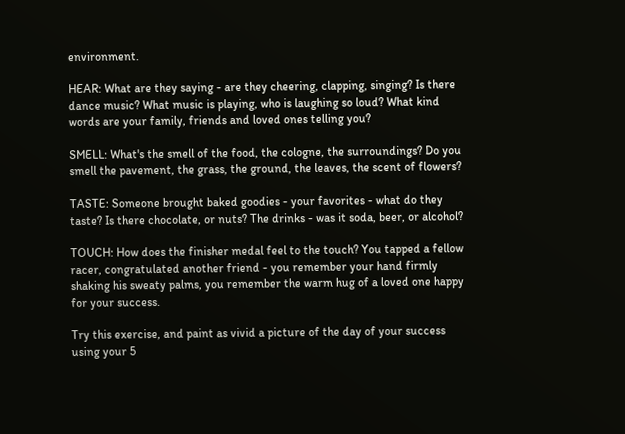environment.

HEAR: What are they saying - are they cheering, clapping, singing? Is there dance music? What music is playing, who is laughing so loud? What kind words are your family, friends and loved ones telling you?

SMELL: What's the smell of the food, the cologne, the surroundings? Do you smell the pavement, the grass, the ground, the leaves, the scent of flowers?

TASTE: Someone brought baked goodies - your favorites - what do they taste? Is there chocolate, or nuts? The drinks - was it soda, beer, or alcohol?

TOUCH: How does the finisher medal feel to the touch? You tapped a fellow racer, congratulated another friend - you remember your hand firmly shaking his sweaty palms, you remember the warm hug of a loved one happy for your success.

Try this exercise, and paint as vivid a picture of the day of your success using your 5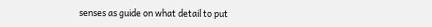senses as guide on what detail to put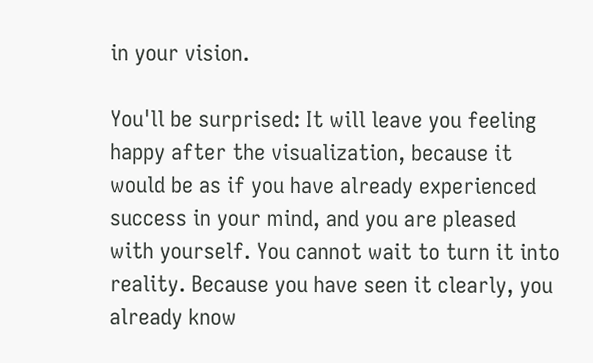in your vision.

You'll be surprised: It will leave you feeling happy after the visualization, because it would be as if you have already experienced success in your mind, and you are pleased with yourself. You cannot wait to turn it into reality. Because you have seen it clearly, you already know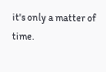it's only a matter of time.